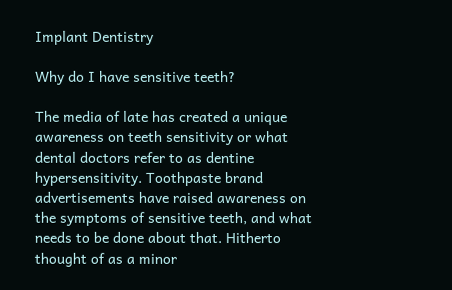Implant Dentistry

Why do I have sensitive teeth?

The media of late has created a unique awareness on teeth sensitivity or what dental doctors refer to as dentine hypersensitivity. Toothpaste brand advertisements have raised awareness on the symptoms of sensitive teeth, and what needs to be done about that. Hitherto thought of as a minor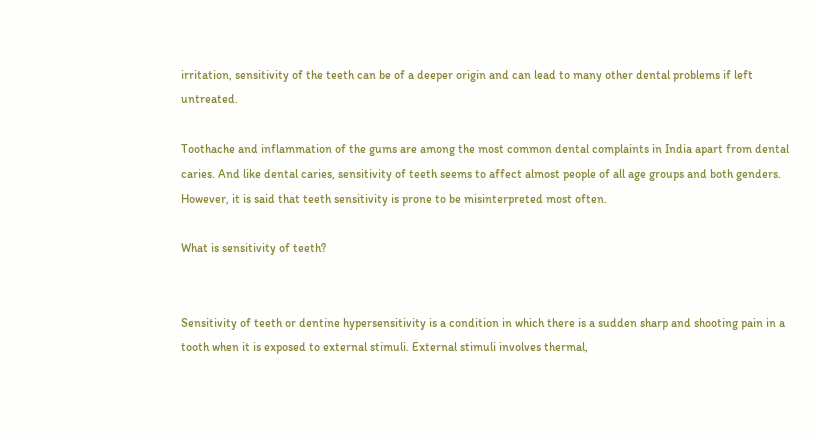irritation, sensitivity of the teeth can be of a deeper origin and can lead to many other dental problems if left untreated.

Toothache and inflammation of the gums are among the most common dental complaints in India apart from dental caries. And like dental caries, sensitivity of teeth seems to affect almost people of all age groups and both genders. However, it is said that teeth sensitivity is prone to be misinterpreted most often.

What is sensitivity of teeth?


Sensitivity of teeth or dentine hypersensitivity is a condition in which there is a sudden sharp and shooting pain in a tooth when it is exposed to external stimuli. External stimuli involves thermal,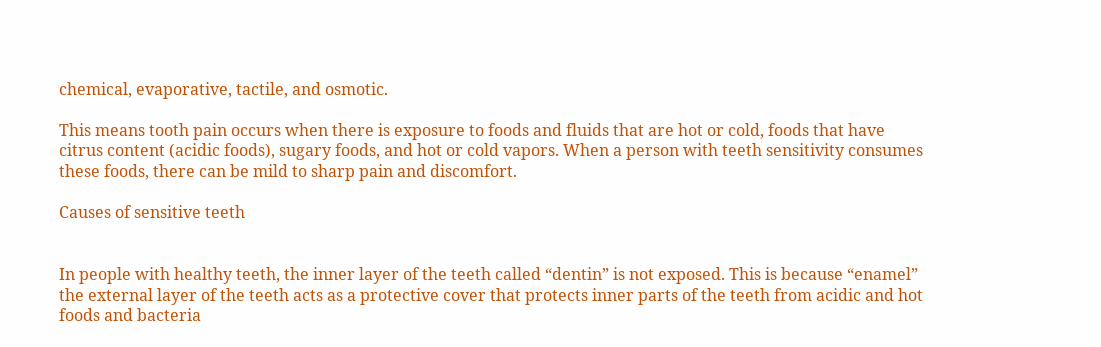chemical, evaporative, tactile, and osmotic.

This means tooth pain occurs when there is exposure to foods and fluids that are hot or cold, foods that have citrus content (acidic foods), sugary foods, and hot or cold vapors. When a person with teeth sensitivity consumes these foods, there can be mild to sharp pain and discomfort.

Causes of sensitive teeth


In people with healthy teeth, the inner layer of the teeth called “dentin” is not exposed. This is because “enamel” the external layer of the teeth acts as a protective cover that protects inner parts of the teeth from acidic and hot foods and bacteria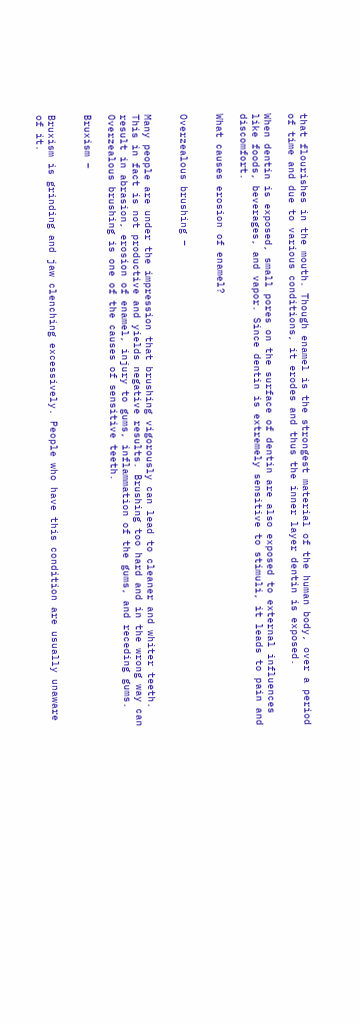that flourishes in the mouth. Though enamel is the strongest material of the human body, over a period of time and due to various conditions, it erodes and thus the inner layer dentin is exposed.

When dentin is exposed, small pores on the surface of dentin are also exposed to external influences like foods, beverages, and vapor. Since dentin is extremely sensitive to stimuli, it leads to pain and discomfort.

What causes erosion of enamel?


Overzealous brushing –


Many people are under the impression that brushing vigorously can lead to cleaner and whiter teeth. This in fact is not productive and yields negative results. Brushing too hard and in the wrong way can result in abrasion, erosion of enamel, injury to gums, inflammation of the gums, and receding gums. Overzealous brushing is one of the causes of sensitive teeth.

Bruxism –


Bruxism is grinding and jaw clenching excessively. People who have this condition are usually unaware of it.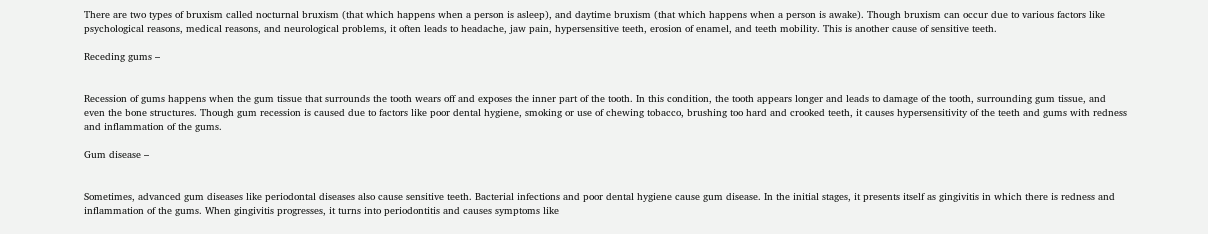There are two types of bruxism called nocturnal bruxism (that which happens when a person is asleep), and daytime bruxism (that which happens when a person is awake). Though bruxism can occur due to various factors like psychological reasons, medical reasons, and neurological problems, it often leads to headache, jaw pain, hypersensitive teeth, erosion of enamel, and teeth mobility. This is another cause of sensitive teeth.

Receding gums –


Recession of gums happens when the gum tissue that surrounds the tooth wears off and exposes the inner part of the tooth. In this condition, the tooth appears longer and leads to damage of the tooth, surrounding gum tissue, and even the bone structures. Though gum recession is caused due to factors like poor dental hygiene, smoking or use of chewing tobacco, brushing too hard and crooked teeth, it causes hypersensitivity of the teeth and gums with redness and inflammation of the gums.

Gum disease –


Sometimes, advanced gum diseases like periodontal diseases also cause sensitive teeth. Bacterial infections and poor dental hygiene cause gum disease. In the initial stages, it presents itself as gingivitis in which there is redness and inflammation of the gums. When gingivitis progresses, it turns into periodontitis and causes symptoms like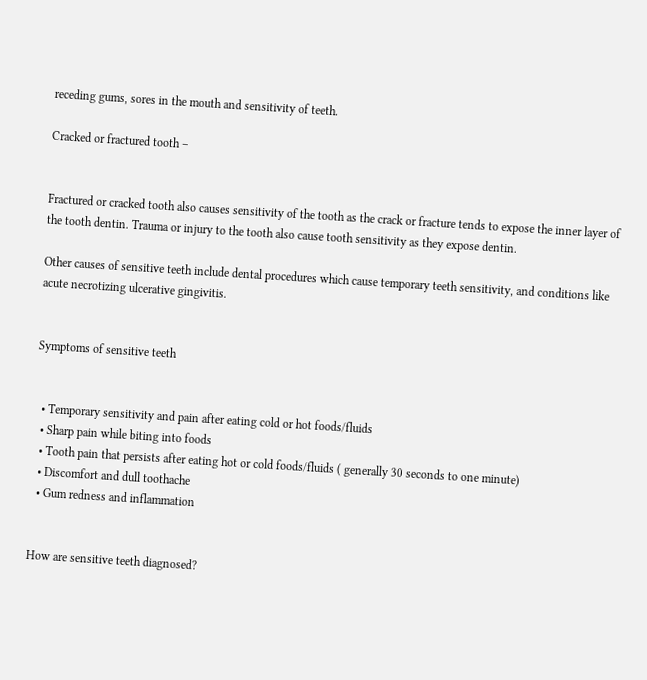receding gums, sores in the mouth and sensitivity of teeth.

Cracked or fractured tooth –


Fractured or cracked tooth also causes sensitivity of the tooth as the crack or fracture tends to expose the inner layer of the tooth dentin. Trauma or injury to the tooth also cause tooth sensitivity as they expose dentin.

Other causes of sensitive teeth include dental procedures which cause temporary teeth sensitivity, and conditions like acute necrotizing ulcerative gingivitis.


Symptoms of sensitive teeth


  • Temporary sensitivity and pain after eating cold or hot foods/fluids
  • Sharp pain while biting into foods
  • Tooth pain that persists after eating hot or cold foods/fluids ( generally 30 seconds to one minute)
  • Discomfort and dull toothache
  • Gum redness and inflammation


How are sensitive teeth diagnosed?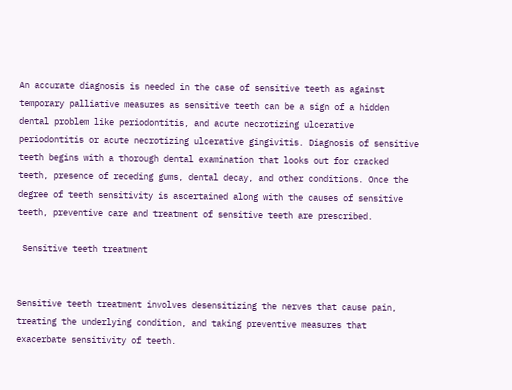An accurate diagnosis is needed in the case of sensitive teeth as against temporary palliative measures as sensitive teeth can be a sign of a hidden dental problem like periodontitis, and acute necrotizing ulcerative periodontitis or acute necrotizing ulcerative gingivitis. Diagnosis of sensitive teeth begins with a thorough dental examination that looks out for cracked teeth, presence of receding gums, dental decay, and other conditions. Once the degree of teeth sensitivity is ascertained along with the causes of sensitive teeth, preventive care and treatment of sensitive teeth are prescribed.

 Sensitive teeth treatment


Sensitive teeth treatment involves desensitizing the nerves that cause pain, treating the underlying condition, and taking preventive measures that exacerbate sensitivity of teeth.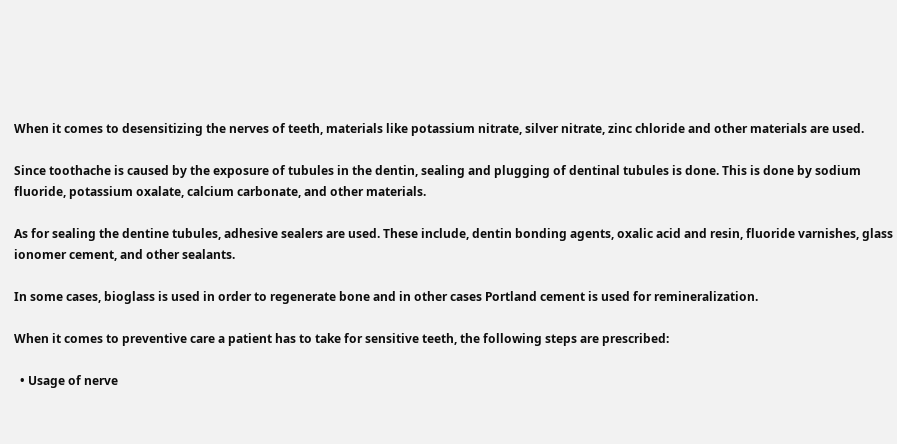When it comes to desensitizing the nerves of teeth, materials like potassium nitrate, silver nitrate, zinc chloride and other materials are used.

Since toothache is caused by the exposure of tubules in the dentin, sealing and plugging of dentinal tubules is done. This is done by sodium fluoride, potassium oxalate, calcium carbonate, and other materials.

As for sealing the dentine tubules, adhesive sealers are used. These include, dentin bonding agents, oxalic acid and resin, fluoride varnishes, glass ionomer cement, and other sealants.

In some cases, bioglass is used in order to regenerate bone and in other cases Portland cement is used for remineralization.

When it comes to preventive care a patient has to take for sensitive teeth, the following steps are prescribed:

  • Usage of nerve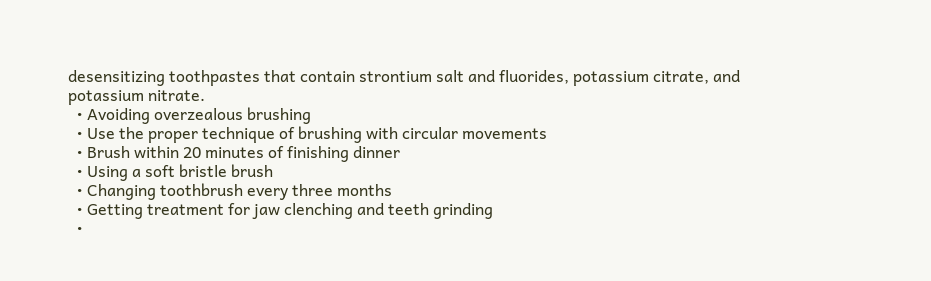desensitizing toothpastes that contain strontium salt and fluorides, potassium citrate, and potassium nitrate.
  • Avoiding overzealous brushing
  • Use the proper technique of brushing with circular movements
  • Brush within 20 minutes of finishing dinner
  • Using a soft bristle brush
  • Changing toothbrush every three months
  • Getting treatment for jaw clenching and teeth grinding
  •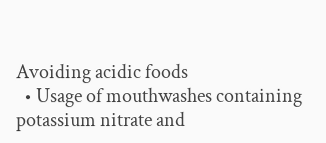Avoiding acidic foods
  • Usage of mouthwashes containing potassium nitrate and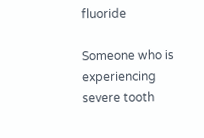fluoride

Someone who is experiencing severe tooth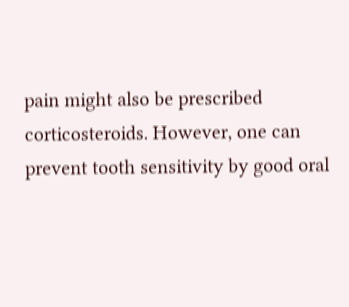pain might also be prescribed corticosteroids. However, one can prevent tooth sensitivity by good oral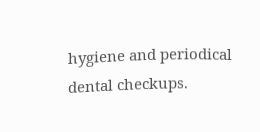hygiene and periodical dental checkups.